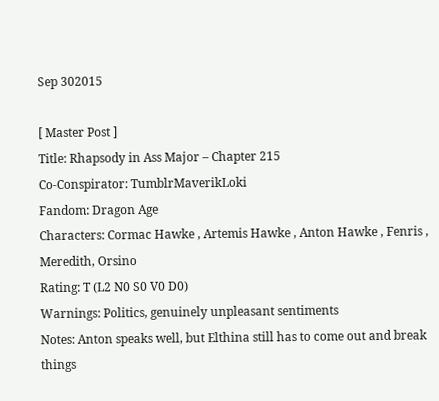Sep 302015

[ Master Post ]
Title: Rhapsody in Ass Major – Chapter 215
Co-Conspirator: TumblrMaverikLoki
Fandom: Dragon Age
Characters: Cormac Hawke , Artemis Hawke , Anton Hawke , Fenris , Meredith, Orsino
Rating: T (L2 N0 S0 V0 D0)
Warnings: Politics, genuinely unpleasant sentiments
Notes: Anton speaks well, but Elthina still has to come out and break things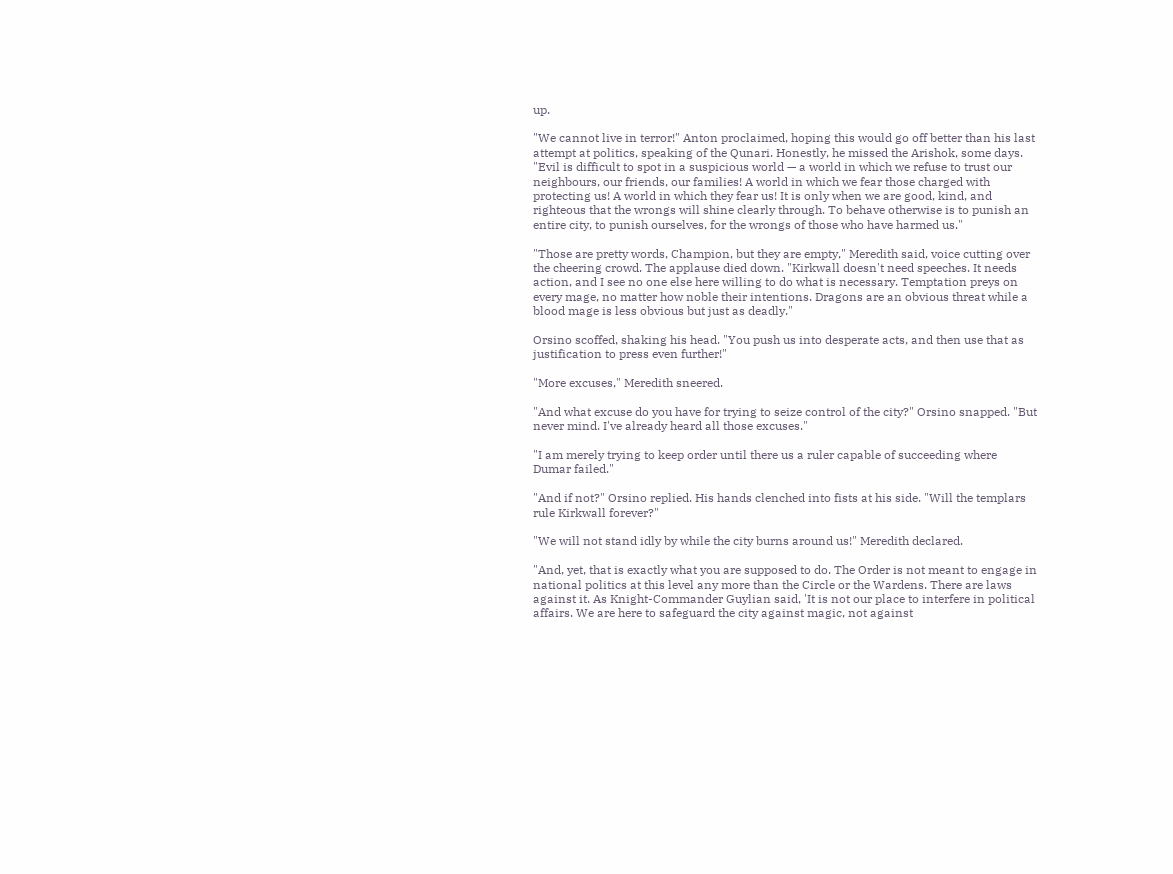up.

"We cannot live in terror!" Anton proclaimed, hoping this would go off better than his last attempt at politics, speaking of the Qunari. Honestly, he missed the Arishok, some days. "Evil is difficult to spot in a suspicious world — a world in which we refuse to trust our neighbours, our friends, our families! A world in which we fear those charged with protecting us! A world in which they fear us! It is only when we are good, kind, and righteous that the wrongs will shine clearly through. To behave otherwise is to punish an entire city, to punish ourselves, for the wrongs of those who have harmed us."

"Those are pretty words, Champion, but they are empty," Meredith said, voice cutting over the cheering crowd. The applause died down. "Kirkwall doesn't need speeches. It needs action, and I see no one else here willing to do what is necessary. Temptation preys on every mage, no matter how noble their intentions. Dragons are an obvious threat while a blood mage is less obvious but just as deadly."

Orsino scoffed, shaking his head. "You push us into desperate acts, and then use that as justification to press even further!"

"More excuses," Meredith sneered.

"And what excuse do you have for trying to seize control of the city?" Orsino snapped. "But never mind. I've already heard all those excuses."

"I am merely trying to keep order until there us a ruler capable of succeeding where Dumar failed."

"And if not?" Orsino replied. His hands clenched into fists at his side. "Will the templars rule Kirkwall forever?"

"We will not stand idly by while the city burns around us!" Meredith declared.

"And, yet, that is exactly what you are supposed to do. The Order is not meant to engage in national politics at this level any more than the Circle or the Wardens. There are laws against it. As Knight-Commander Guylian said, 'It is not our place to interfere in political affairs. We are here to safeguard the city against magic, not against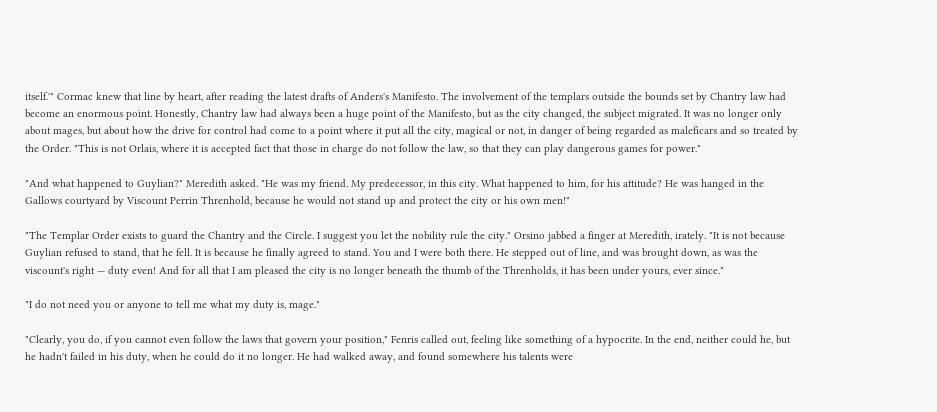itself.'" Cormac knew that line by heart, after reading the latest drafts of Anders's Manifesto. The involvement of the templars outside the bounds set by Chantry law had become an enormous point. Honestly, Chantry law had always been a huge point of the Manifesto, but as the city changed, the subject migrated. It was no longer only about mages, but about how the drive for control had come to a point where it put all the city, magical or not, in danger of being regarded as maleficars and so treated by the Order. "This is not Orlais, where it is accepted fact that those in charge do not follow the law, so that they can play dangerous games for power."

"And what happened to Guylian?" Meredith asked. "He was my friend. My predecessor, in this city. What happened to him, for his attitude? He was hanged in the Gallows courtyard by Viscount Perrin Threnhold, because he would not stand up and protect the city or his own men!"

"The Templar Order exists to guard the Chantry and the Circle. I suggest you let the nobility rule the city." Orsino jabbed a finger at Meredith, irately. "It is not because Guylian refused to stand, that he fell. It is because he finally agreed to stand. You and I were both there. He stepped out of line, and was brought down, as was the viscount's right — duty even! And for all that I am pleased the city is no longer beneath the thumb of the Threnholds, it has been under yours, ever since."

"I do not need you or anyone to tell me what my duty is, mage."

"Clearly, you do, if you cannot even follow the laws that govern your position," Fenris called out, feeling like something of a hypocrite. In the end, neither could he, but he hadn't failed in his duty, when he could do it no longer. He had walked away, and found somewhere his talents were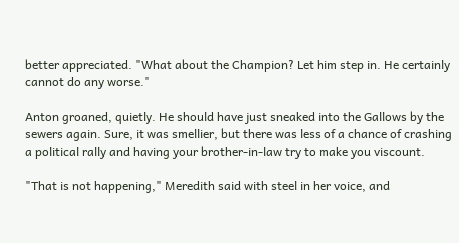better appreciated. "What about the Champion? Let him step in. He certainly cannot do any worse."

Anton groaned, quietly. He should have just sneaked into the Gallows by the sewers again. Sure, it was smellier, but there was less of a chance of crashing a political rally and having your brother-in-law try to make you viscount.

"That is not happening," Meredith said with steel in her voice, and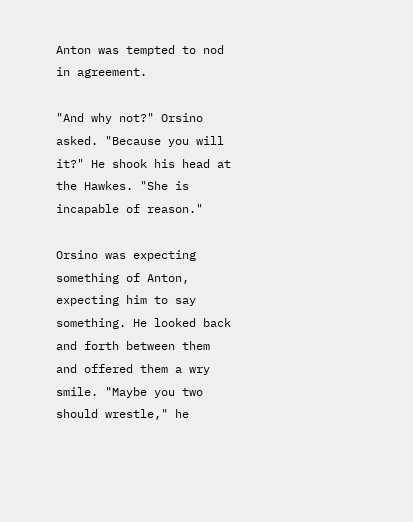Anton was tempted to nod in agreement.

"And why not?" Orsino asked. "Because you will it?" He shook his head at the Hawkes. "She is incapable of reason."

Orsino was expecting something of Anton, expecting him to say something. He looked back and forth between them and offered them a wry smile. "Maybe you two should wrestle," he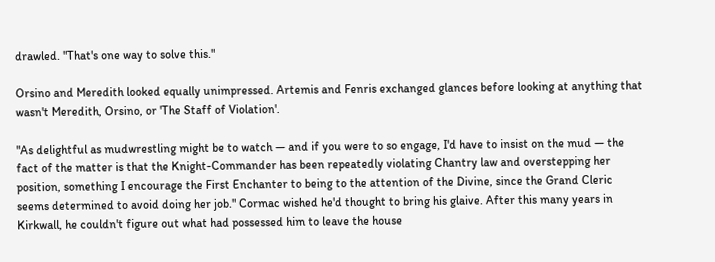drawled. "That's one way to solve this."

Orsino and Meredith looked equally unimpressed. Artemis and Fenris exchanged glances before looking at anything that wasn't Meredith, Orsino, or 'The Staff of Violation'.

"As delightful as mudwrestling might be to watch — and if you were to so engage, I'd have to insist on the mud — the fact of the matter is that the Knight-Commander has been repeatedly violating Chantry law and overstepping her position, something I encourage the First Enchanter to being to the attention of the Divine, since the Grand Cleric seems determined to avoid doing her job." Cormac wished he'd thought to bring his glaive. After this many years in Kirkwall, he couldn't figure out what had possessed him to leave the house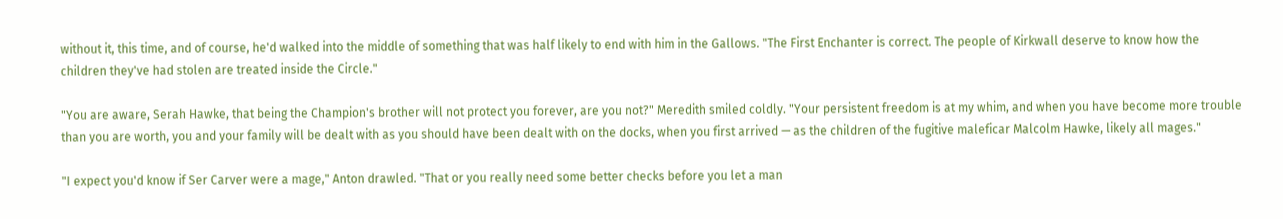without it, this time, and of course, he'd walked into the middle of something that was half likely to end with him in the Gallows. "The First Enchanter is correct. The people of Kirkwall deserve to know how the children they've had stolen are treated inside the Circle."

"You are aware, Serah Hawke, that being the Champion's brother will not protect you forever, are you not?" Meredith smiled coldly. "Your persistent freedom is at my whim, and when you have become more trouble than you are worth, you and your family will be dealt with as you should have been dealt with on the docks, when you first arrived — as the children of the fugitive maleficar Malcolm Hawke, likely all mages."

"I expect you'd know if Ser Carver were a mage," Anton drawled. "That or you really need some better checks before you let a man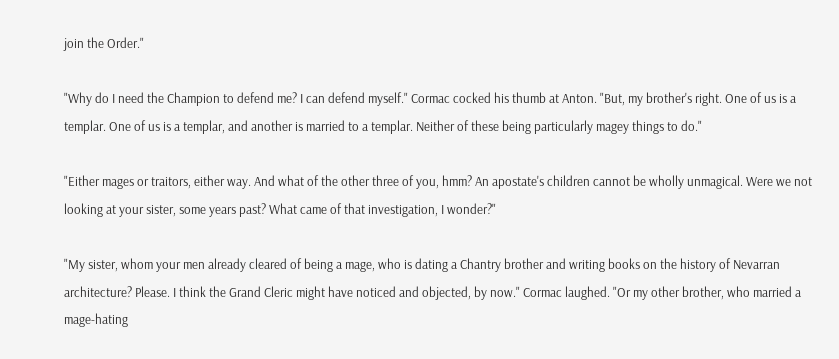join the Order."

"Why do I need the Champion to defend me? I can defend myself." Cormac cocked his thumb at Anton. "But, my brother's right. One of us is a templar. One of us is a templar, and another is married to a templar. Neither of these being particularly magey things to do."

"Either mages or traitors, either way. And what of the other three of you, hmm? An apostate's children cannot be wholly unmagical. Were we not looking at your sister, some years past? What came of that investigation, I wonder?"

"My sister, whom your men already cleared of being a mage, who is dating a Chantry brother and writing books on the history of Nevarran architecture? Please. I think the Grand Cleric might have noticed and objected, by now." Cormac laughed. "Or my other brother, who married a mage-hating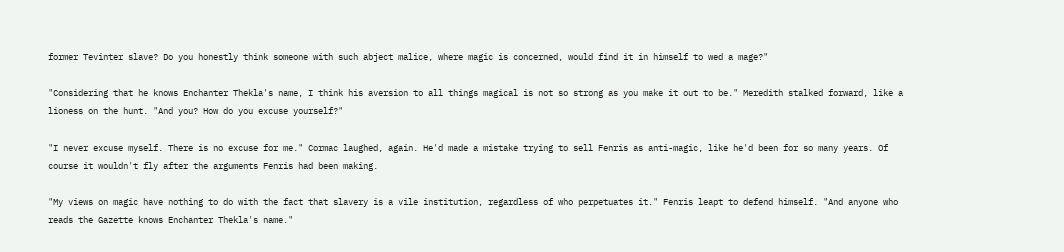former Tevinter slave? Do you honestly think someone with such abject malice, where magic is concerned, would find it in himself to wed a mage?"

"Considering that he knows Enchanter Thekla's name, I think his aversion to all things magical is not so strong as you make it out to be." Meredith stalked forward, like a lioness on the hunt. "And you? How do you excuse yourself?"

"I never excuse myself. There is no excuse for me." Cormac laughed, again. He'd made a mistake trying to sell Fenris as anti-magic, like he'd been for so many years. Of course it wouldn't fly after the arguments Fenris had been making.

"My views on magic have nothing to do with the fact that slavery is a vile institution, regardless of who perpetuates it." Fenris leapt to defend himself. "And anyone who reads the Gazette knows Enchanter Thekla's name."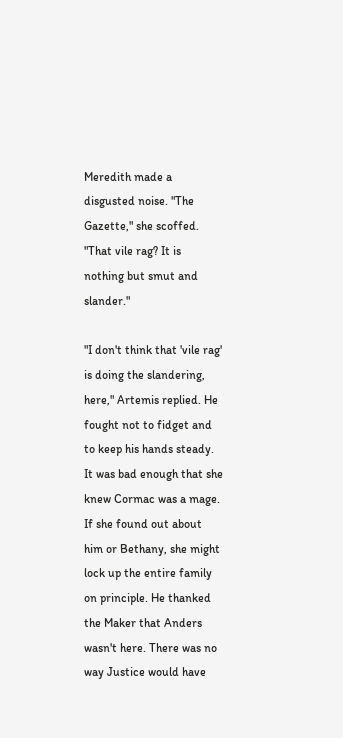Meredith made a disgusted noise. "The Gazette," she scoffed. "That vile rag? It is nothing but smut and slander."

"I don't think that 'vile rag' is doing the slandering, here," Artemis replied. He fought not to fidget and to keep his hands steady. It was bad enough that she knew Cormac was a mage. If she found out about him or Bethany, she might lock up the entire family on principle. He thanked the Maker that Anders wasn't here. There was no way Justice would have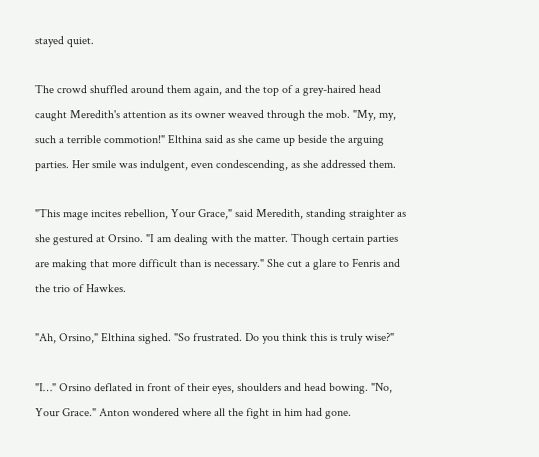stayed quiet.

The crowd shuffled around them again, and the top of a grey-haired head caught Meredith's attention as its owner weaved through the mob. "My, my, such a terrible commotion!" Elthina said as she came up beside the arguing parties. Her smile was indulgent, even condescending, as she addressed them.

"This mage incites rebellion, Your Grace," said Meredith, standing straighter as she gestured at Orsino. "I am dealing with the matter. Though certain parties are making that more difficult than is necessary." She cut a glare to Fenris and the trio of Hawkes.

"Ah, Orsino," Elthina sighed. "So frustrated. Do you think this is truly wise?"

"I…" Orsino deflated in front of their eyes, shoulders and head bowing. "No, Your Grace." Anton wondered where all the fight in him had gone.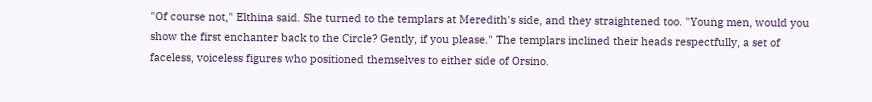"Of course not," Elthina said. She turned to the templars at Meredith's side, and they straightened too. "Young men, would you show the first enchanter back to the Circle? Gently, if you please." The templars inclined their heads respectfully, a set of faceless, voiceless figures who positioned themselves to either side of Orsino.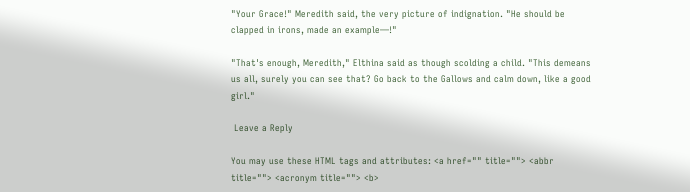"Your Grace!" Meredith said, the very picture of indignation. "He should be clapped in irons, made an example—!"

"That's enough, Meredith," Elthina said as though scolding a child. "This demeans us all, surely you can see that? Go back to the Gallows and calm down, like a good girl."

 Leave a Reply

You may use these HTML tags and attributes: <a href="" title=""> <abbr title=""> <acronym title=""> <b>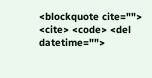<blockquote cite=""> <cite> <code> <del datetime="">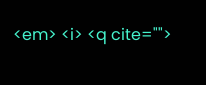<em> <i> <q cite="">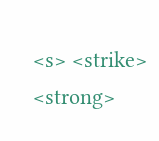<s> <strike> <strong>